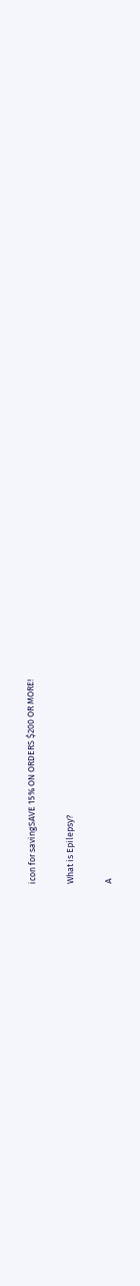icon for savingSAVE 15% ON ORDERS $200 OR MORE!

What is Epilepsy?

A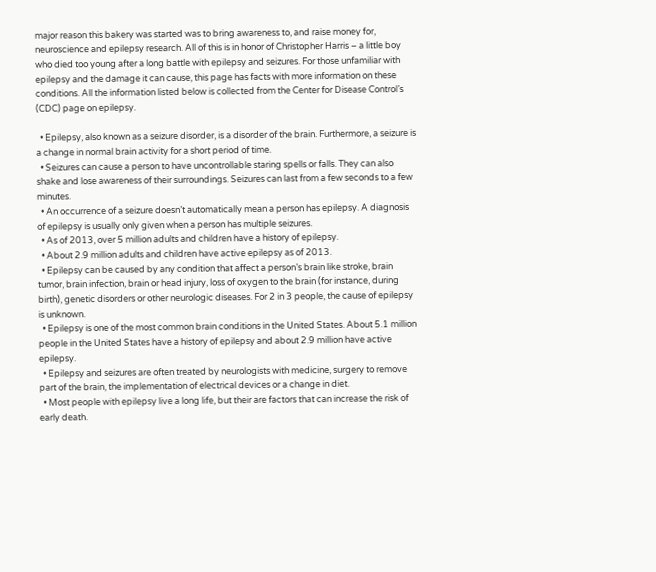major reason this bakery was started was to bring awareness to, and raise money for, neuroscience and epilepsy research. All of this is in honor of Christopher Harris – a little boy who died too young after a long battle with epilepsy and seizures. For those unfamiliar with epilepsy and the damage it can cause, this page has facts with more information on these conditions. All the information listed below is collected from the Center for Disease Control’s (CDC) page on epilepsy.

  • Epilepsy, also known as a seizure disorder, is a disorder of the brain. Furthermore, a seizure is a change in normal brain activity for a short period of time.
  • Seizures can cause a person to have uncontrollable staring spells or falls. They can also shake and lose awareness of their surroundings. Seizures can last from a few seconds to a few minutes.
  • An occurrence of a seizure doesn’t automatically mean a person has epilepsy. A diagnosis of epilepsy is usually only given when a person has multiple seizures.
  • As of 2013, over 5 million adults and children have a history of epilepsy.
  • About 2.9 million adults and children have active epilepsy as of 2013.
  • Epilepsy can be caused by any condition that affect a person’s brain like stroke, brain tumor, brain infection, brain or head injury, loss of oxygen to the brain (for instance, during birth), genetic disorders or other neurologic diseases. For 2 in 3 people, the cause of epilepsy is unknown.
  • Epilepsy is one of the most common brain conditions in the United States. About 5.1 million people in the United States have a history of epilepsy and about 2.9 million have active epilepsy.
  • Epilepsy and seizures are often treated by neurologists with medicine, surgery to remove part of the brain, the implementation of electrical devices or a change in diet.
  • Most people with epilepsy live a long life, but their are factors that can increase the risk of early death.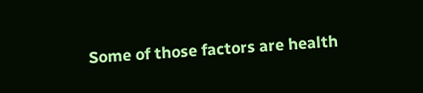Some of those factors are health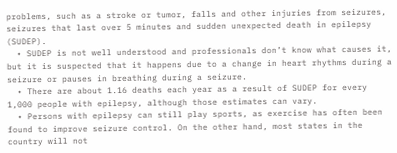problems, such as a stroke or tumor, falls and other injuries from seizures, seizures that last over 5 minutes and sudden unexpected death in epilepsy (SUDEP).
  • SUDEP is not well understood and professionals don’t know what causes it, but it is suspected that it happens due to a change in heart rhythms during a seizure or pauses in breathing during a seizure.
  • There are about 1.16 deaths each year as a result of SUDEP for every 1,000 people with epilepsy, although those estimates can vary.
  • Persons with epilepsy can still play sports, as exercise has often been found to improve seizure control. On the other hand, most states in the country will not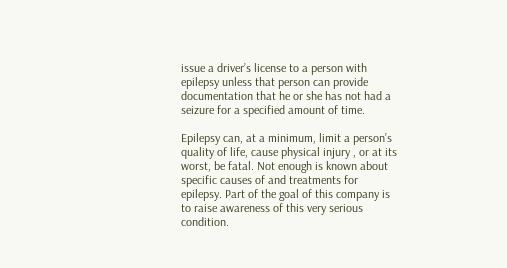issue a driver’s license to a person with epilepsy unless that person can provide documentation that he or she has not had a seizure for a specified amount of time.

Epilepsy can, at a minimum, limit a person’s quality of life, cause physical injury , or at its worst, be fatal. Not enough is known about specific causes of and treatments for epilepsy. Part of the goal of this company is to raise awareness of this very serious condition.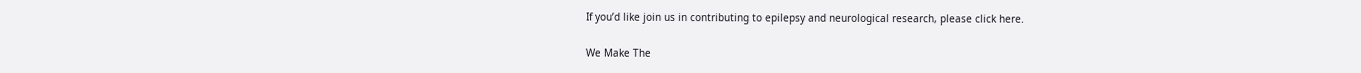If you’d like join us in contributing to epilepsy and neurological research, please click here.

We Make The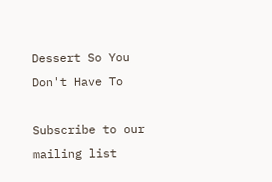Dessert So You Don't Have To

Subscribe to our mailing list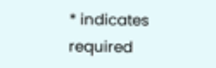* indicates required